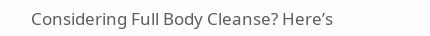Considering Full Body Cleanse? Here’s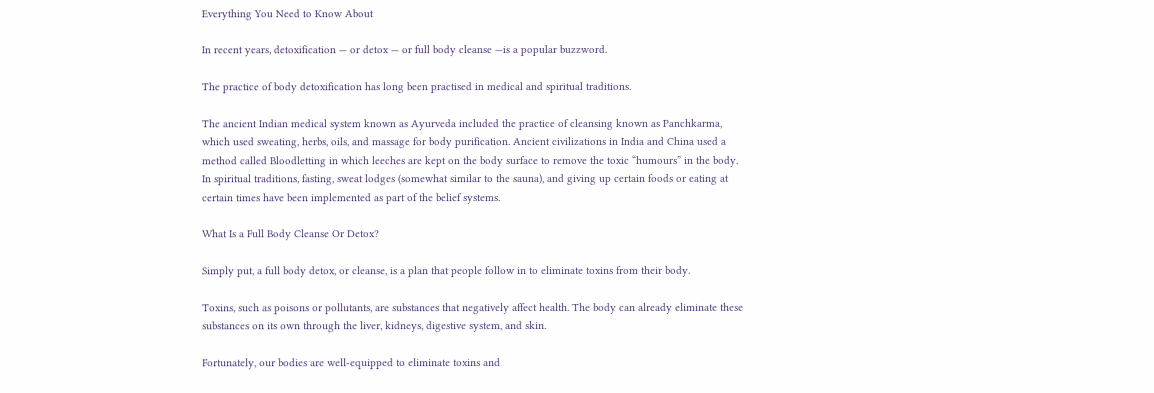Everything You Need to Know About

In recent years, detoxification — or detox — or full body cleanse —is a popular buzzword.

The practice of body detoxification has long been practised in medical and spiritual traditions.

The ancient Indian medical system known as Ayurveda included the practice of cleansing known as Panchkarma, which used sweating, herbs, oils, and massage for body purification. Ancient civilizations in India and China used a method called Bloodletting in which leeches are kept on the body surface to remove the toxic “humours” in the body. In spiritual traditions, fasting, sweat lodges (somewhat similar to the sauna), and giving up certain foods or eating at certain times have been implemented as part of the belief systems.

What Is a Full Body Cleanse Or Detox?

Simply put, a full body detox, or cleanse, is a plan that people follow in to eliminate toxins from their body.

Toxins, such as poisons or pollutants, are substances that negatively affect health. The body can already eliminate these substances on its own through the liver, kidneys, digestive system, and skin.

Fortunately, our bodies are well-equipped to eliminate toxins and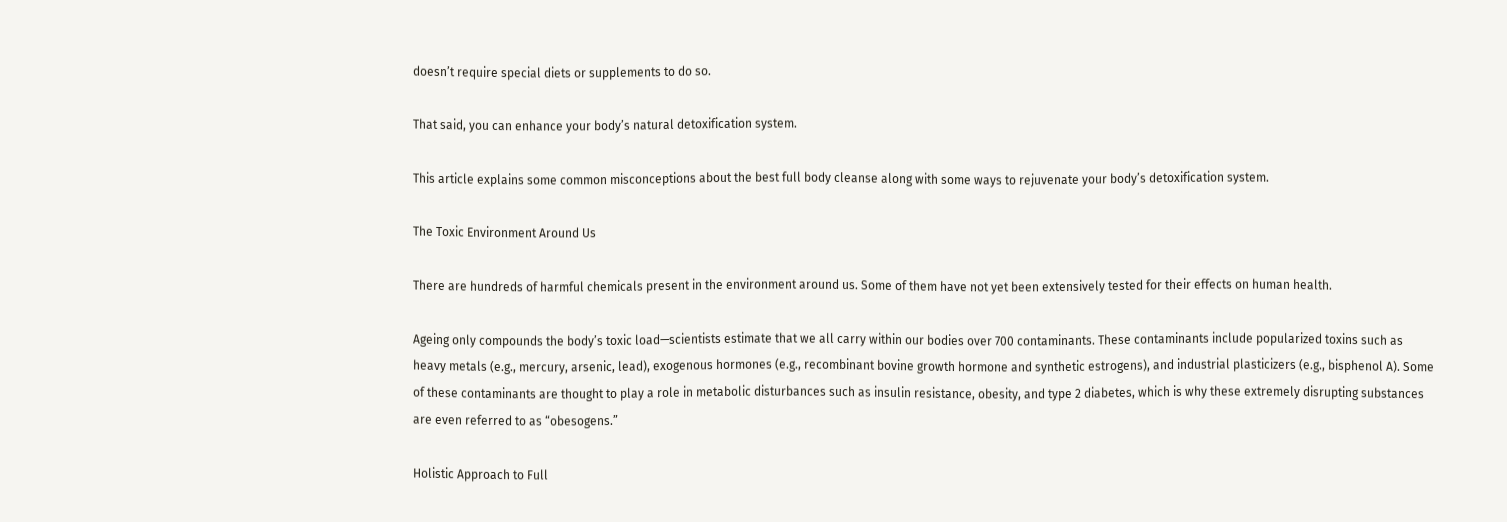doesn’t require special diets or supplements to do so.

That said, you can enhance your body’s natural detoxification system.

This article explains some common misconceptions about the best full body cleanse along with some ways to rejuvenate your body’s detoxification system.

The Toxic Environment Around Us

There are hundreds of harmful chemicals present in the environment around us. Some of them have not yet been extensively tested for their effects on human health.

Ageing only compounds the body’s toxic load—scientists estimate that we all carry within our bodies over 700 contaminants. These contaminants include popularized toxins such as heavy metals (e.g., mercury, arsenic, lead), exogenous hormones (e.g., recombinant bovine growth hormone and synthetic estrogens), and industrial plasticizers (e.g., bisphenol A). Some of these contaminants are thought to play a role in metabolic disturbances such as insulin resistance, obesity, and type 2 diabetes, which is why these extremely disrupting substances are even referred to as “obesogens.”

Holistic Approach to Full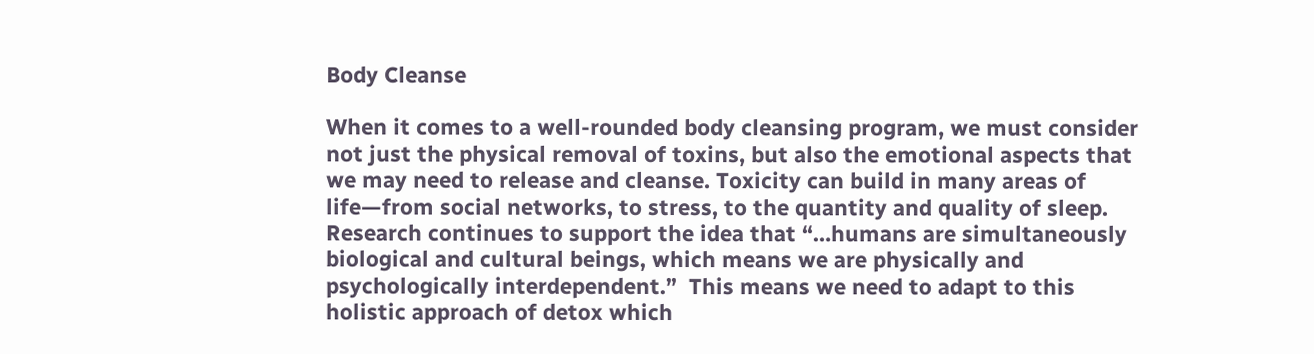Body Cleanse

When it comes to a well-rounded body cleansing program, we must consider not just the physical removal of toxins, but also the emotional aspects that we may need to release and cleanse. Toxicity can build in many areas of life—from social networks, to stress, to the quantity and quality of sleep. Research continues to support the idea that “…humans are simultaneously biological and cultural beings, which means we are physically and psychologically interdependent.”  This means we need to adapt to this holistic approach of detox which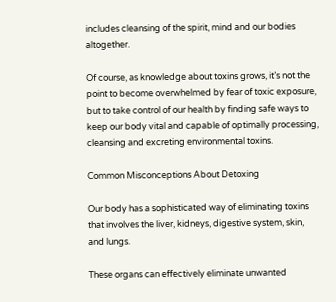includes cleansing of the spirit, mind and our bodies altogether.

Of course, as knowledge about toxins grows, it’s not the point to become overwhelmed by fear of toxic exposure, but to take control of our health by finding safe ways to keep our body vital and capable of optimally processing, cleansing and excreting environmental toxins.

Common Misconceptions About Detoxing

Our body has a sophisticated way of eliminating toxins that involves the liver, kidneys, digestive system, skin, and lungs.

These organs can effectively eliminate unwanted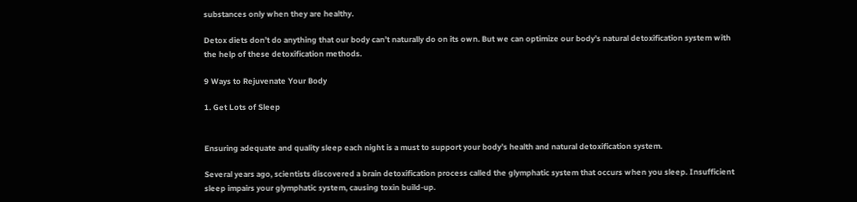substances only when they are healthy.

Detox diets don’t do anything that our body can’t naturally do on its own. But we can optimize our body’s natural detoxification system with the help of these detoxification methods.

9 Ways to Rejuvenate Your Body

1. Get Lots of Sleep


Ensuring adequate and quality sleep each night is a must to support your body’s health and natural detoxification system.

Several years ago, scientists discovered a brain detoxification process called the glymphatic system that occurs when you sleep. Insufficient sleep impairs your glymphatic system, causing toxin build-up.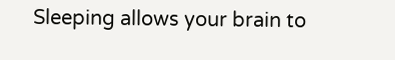Sleeping allows your brain to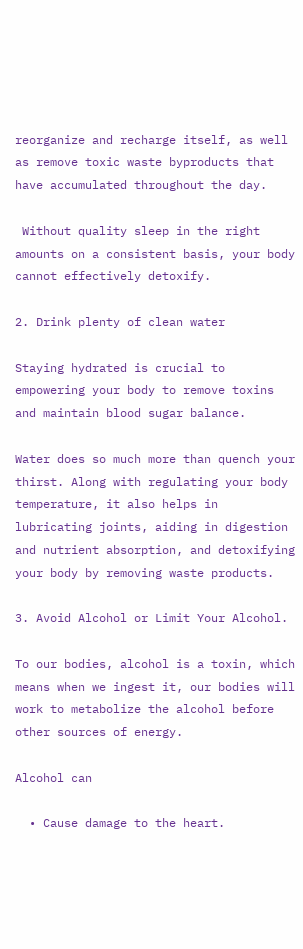reorganize and recharge itself, as well as remove toxic waste byproducts that have accumulated throughout the day.

 Without quality sleep in the right amounts on a consistent basis, your body cannot effectively detoxify.

2. Drink plenty of clean water

Staying hydrated is crucial to empowering your body to remove toxins and maintain blood sugar balance.

Water does so much more than quench your thirst. Along with regulating your body temperature, it also helps in lubricating joints, aiding in digestion and nutrient absorption, and detoxifying your body by removing waste products.

3. Avoid Alcohol or Limit Your Alcohol.

To our bodies, alcohol is a toxin, which means when we ingest it, our bodies will work to metabolize the alcohol before other sources of energy.

Alcohol can

  • Cause damage to the heart.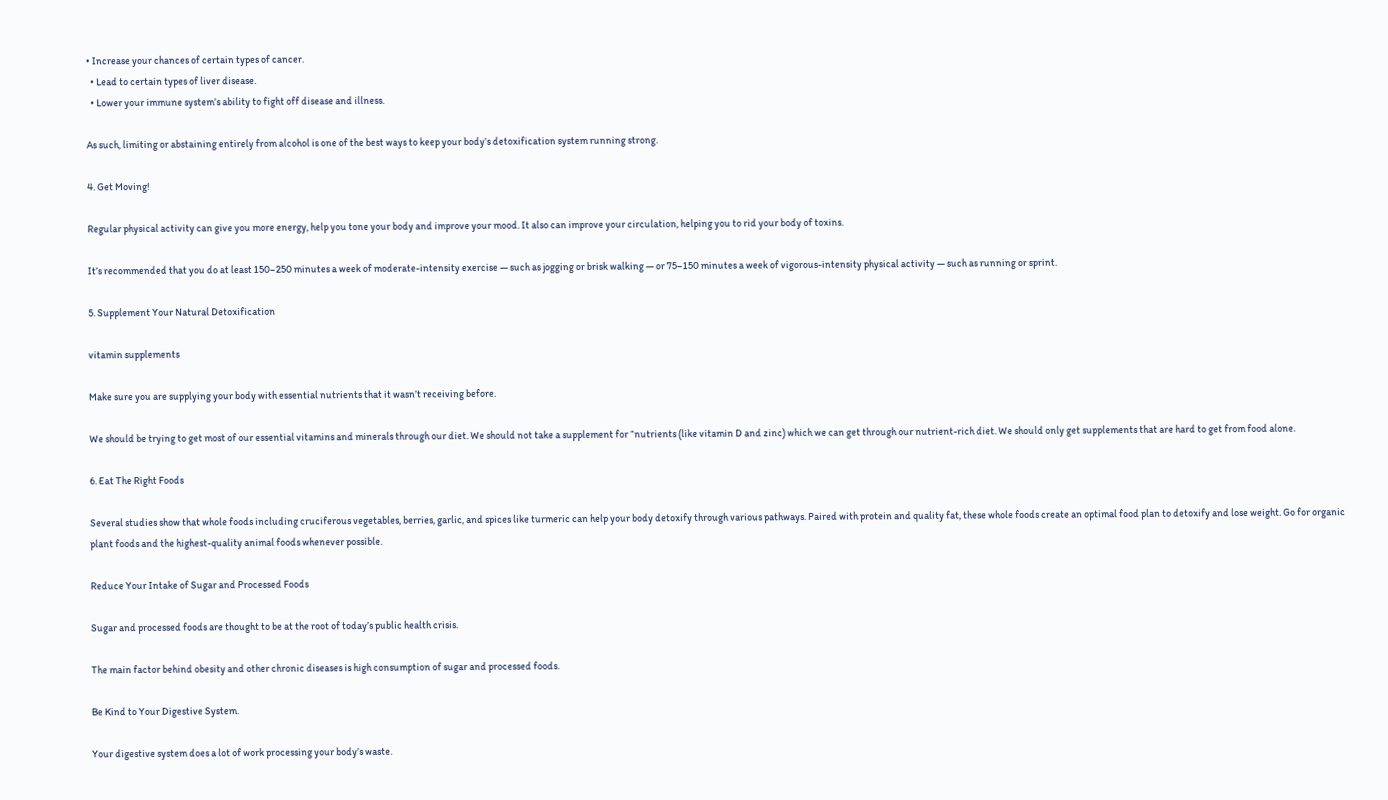• Increase your chances of certain types of cancer.
  • Lead to certain types of liver disease.
  • Lower your immune system’s ability to fight off disease and illness.

As such, limiting or abstaining entirely from alcohol is one of the best ways to keep your body’s detoxification system running strong.

4. Get Moving!

Regular physical activity can give you more energy, help you tone your body and improve your mood. It also can improve your circulation, helping you to rid your body of toxins.

It’s recommended that you do at least 150–250 minutes a week of moderate-intensity exercise — such as jogging or brisk walking — or 75–150 minutes a week of vigorous-intensity physical activity — such as running or sprint.

5. Supplement Your Natural Detoxification

vitamin supplements

Make sure you are supplying your body with essential nutrients that it wasn’t receiving before.

We should be trying to get most of our essential vitamins and minerals through our diet. We should not take a supplement for “nutrients (like vitamin D and zinc) which we can get through our nutrient-rich diet. We should only get supplements that are hard to get from food alone.

6. Eat The Right Foods

Several studies show that whole foods including cruciferous vegetables, berries, garlic, and spices like turmeric can help your body detoxify through various pathways. Paired with protein and quality fat, these whole foods create an optimal food plan to detoxify and lose weight. Go for organic plant foods and the highest-quality animal foods whenever possible.

Reduce Your Intake of Sugar and Processed Foods

Sugar and processed foods are thought to be at the root of today’s public health crisis.

The main factor behind obesity and other chronic diseases is high consumption of sugar and processed foods.

Be Kind to Your Digestive System.

Your digestive system does a lot of work processing your body’s waste.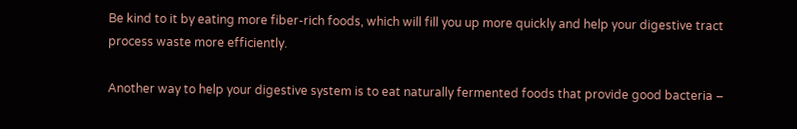Be kind to it by eating more fiber-rich foods, which will fill you up more quickly and help your digestive tract process waste more efficiently.

Another way to help your digestive system is to eat naturally fermented foods that provide good bacteria –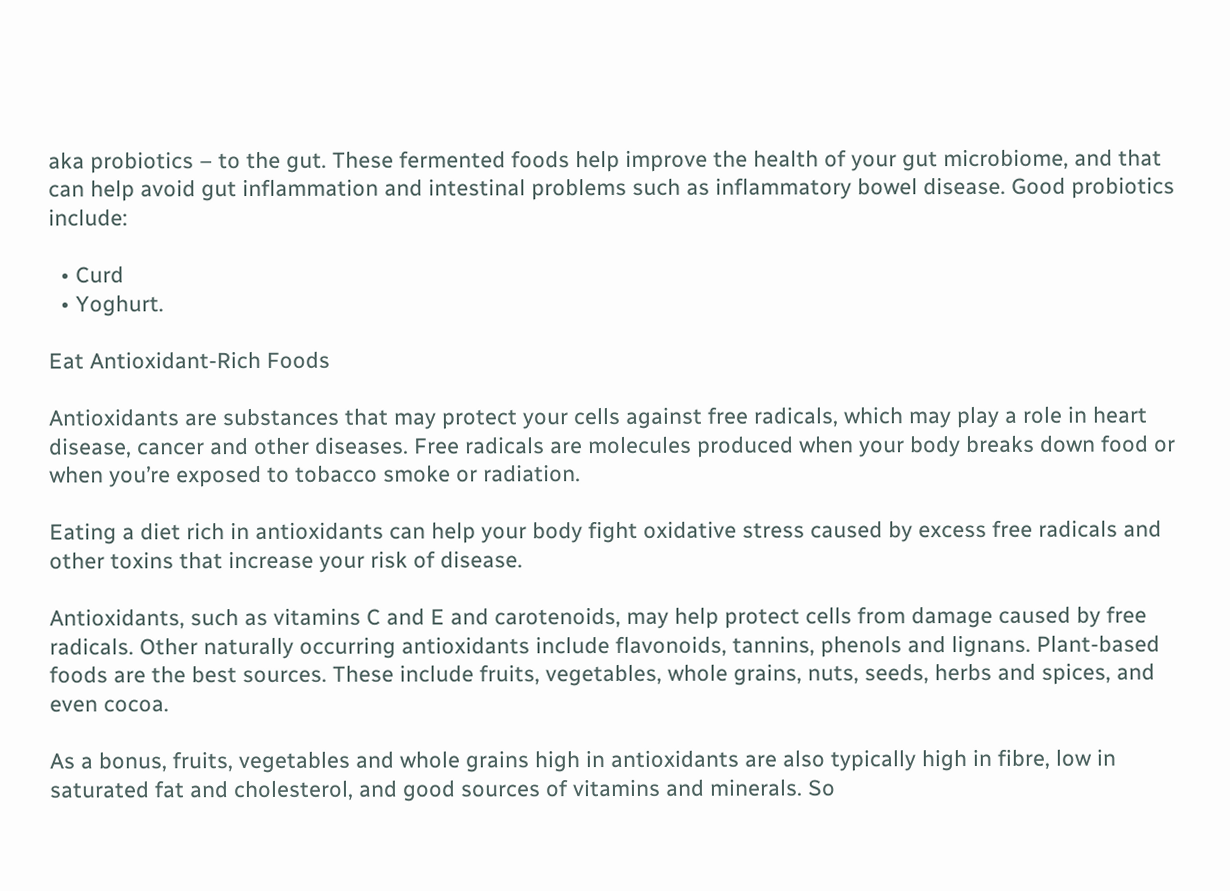aka probiotics – to the gut. These fermented foods help improve the health of your gut microbiome, and that can help avoid gut inflammation and intestinal problems such as inflammatory bowel disease. Good probiotics include:

  • Curd
  • Yoghurt.

Eat Antioxidant-Rich Foods

Antioxidants are substances that may protect your cells against free radicals, which may play a role in heart disease, cancer and other diseases. Free radicals are molecules produced when your body breaks down food or when you’re exposed to tobacco smoke or radiation.

Eating a diet rich in antioxidants can help your body fight oxidative stress caused by excess free radicals and other toxins that increase your risk of disease.

Antioxidants, such as vitamins C and E and carotenoids, may help protect cells from damage caused by free radicals. Other naturally occurring antioxidants include flavonoids, tannins, phenols and lignans. Plant-based foods are the best sources. These include fruits, vegetables, whole grains, nuts, seeds, herbs and spices, and even cocoa.

As a bonus, fruits, vegetables and whole grains high in antioxidants are also typically high in fibre, low in saturated fat and cholesterol, and good sources of vitamins and minerals. So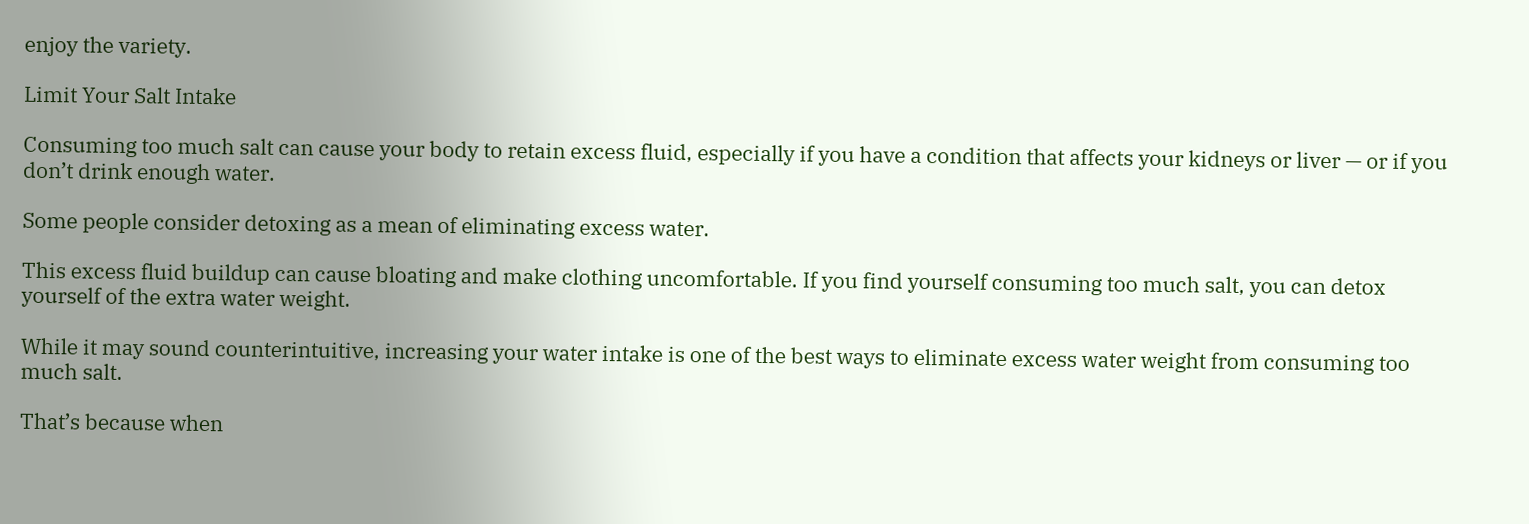enjoy the variety.

Limit Your Salt Intake

Consuming too much salt can cause your body to retain excess fluid, especially if you have a condition that affects your kidneys or liver — or if you don’t drink enough water.

Some people consider detoxing as a mean of eliminating excess water.

This excess fluid buildup can cause bloating and make clothing uncomfortable. If you find yourself consuming too much salt, you can detox yourself of the extra water weight.

While it may sound counterintuitive, increasing your water intake is one of the best ways to eliminate excess water weight from consuming too much salt.

That’s because when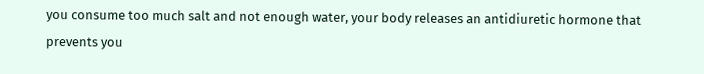you consume too much salt and not enough water, your body releases an antidiuretic hormone that prevents you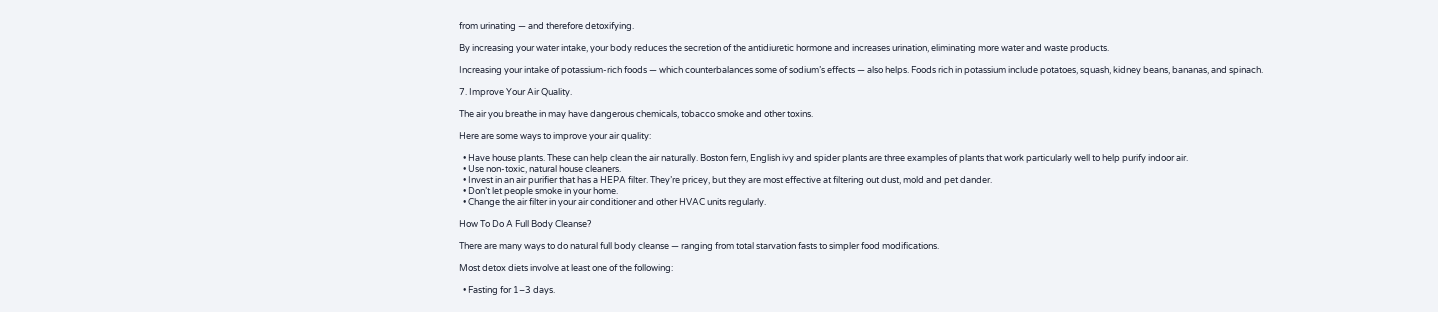from urinating — and therefore detoxifying.

By increasing your water intake, your body reduces the secretion of the antidiuretic hormone and increases urination, eliminating more water and waste products.

Increasing your intake of potassium-rich foods — which counterbalances some of sodium’s effects — also helps. Foods rich in potassium include potatoes, squash, kidney beans, bananas, and spinach.

7. Improve Your Air Quality.

The air you breathe in may have dangerous chemicals, tobacco smoke and other toxins.

Here are some ways to improve your air quality:

  • Have house plants. These can help clean the air naturally. Boston fern, English ivy and spider plants are three examples of plants that work particularly well to help purify indoor air.
  • Use non-toxic, natural house cleaners.
  • Invest in an air purifier that has a HEPA filter. They’re pricey, but they are most effective at filtering out dust, mold and pet dander.
  • Don’t let people smoke in your home.
  • Change the air filter in your air conditioner and other HVAC units regularly.

How To Do A Full Body Cleanse?

There are many ways to do natural full body cleanse — ranging from total starvation fasts to simpler food modifications.

Most detox diets involve at least one of the following:

  • Fasting for 1–3 days.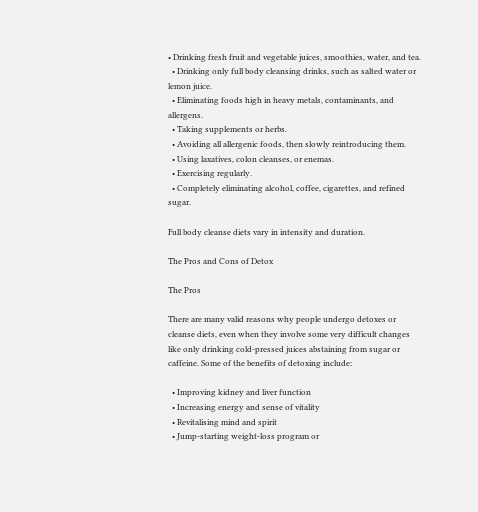• Drinking fresh fruit and vegetable juices, smoothies, water, and tea.
  • Drinking only full body cleansing drinks, such as salted water or lemon juice.
  • Eliminating foods high in heavy metals, contaminants, and allergens.
  • Taking supplements or herbs.
  • Avoiding all allergenic foods, then slowly reintroducing them.
  • Using laxatives, colon cleanses, or enemas.
  • Exercising regularly.
  • Completely eliminating alcohol, coffee, cigarettes, and refined sugar.

Full body cleanse diets vary in intensity and duration.

The Pros and Cons of Detox

The Pros

There are many valid reasons why people undergo detoxes or cleanse diets, even when they involve some very difficult changes like only drinking cold-pressed juices abstaining from sugar or caffeine. Some of the benefits of detoxing include:

  • Improving kidney and liver function
  • Increasing energy and sense of vitality
  • Revitalising mind and spirit
  • Jump-starting weight-loss program or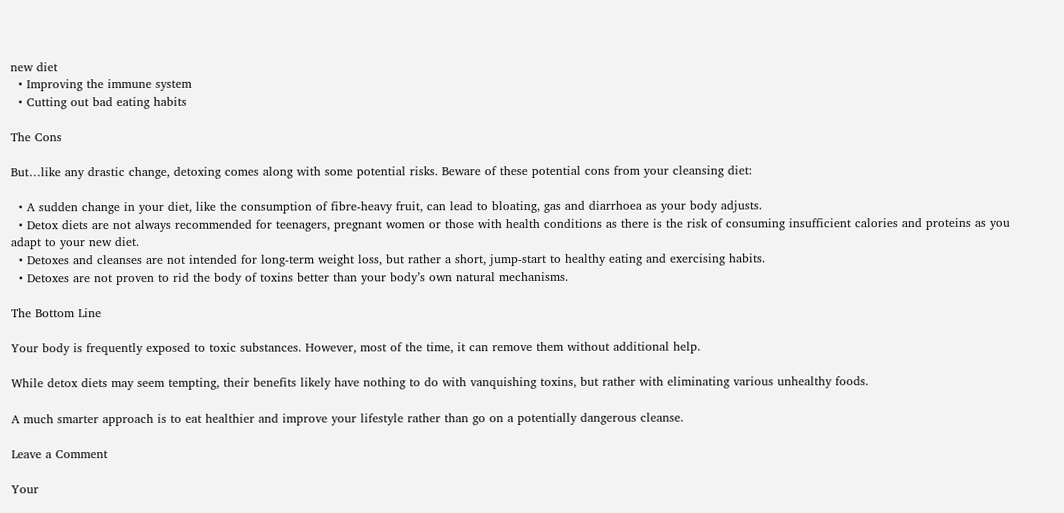new diet
  • Improving the immune system
  • Cutting out bad eating habits

The Cons

But…like any drastic change, detoxing comes along with some potential risks. Beware of these potential cons from your cleansing diet:

  • A sudden change in your diet, like the consumption of fibre-heavy fruit, can lead to bloating, gas and diarrhoea as your body adjusts.
  • Detox diets are not always recommended for teenagers, pregnant women or those with health conditions as there is the risk of consuming insufficient calories and proteins as you adapt to your new diet.
  • Detoxes and cleanses are not intended for long-term weight loss, but rather a short, jump-start to healthy eating and exercising habits.
  • Detoxes are not proven to rid the body of toxins better than your body’s own natural mechanisms.

The Bottom Line

Your body is frequently exposed to toxic substances. However, most of the time, it can remove them without additional help.

While detox diets may seem tempting, their benefits likely have nothing to do with vanquishing toxins, but rather with eliminating various unhealthy foods.

A much smarter approach is to eat healthier and improve your lifestyle rather than go on a potentially dangerous cleanse.

Leave a Comment

Your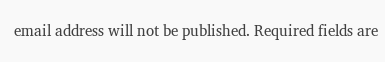email address will not be published. Required fields are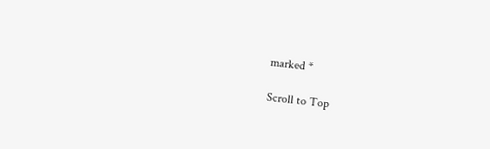marked *

Scroll to Top